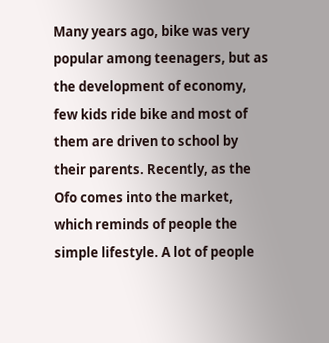Many years ago, bike was very popular among teenagers, but as the development of economy, few kids ride bike and most of them are driven to school by their parents. Recently, as the Ofo comes into the market, which reminds of people the simple lifestyle. A lot of people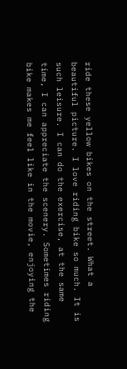ride these yellow bikes on the street. What a beautiful picture. I love riding bike so much. It is such leisure. I can do the exercise, at the same time, I can appreciate the scenery. Sometimes riding bike makes me feel like in the movie, enjoying the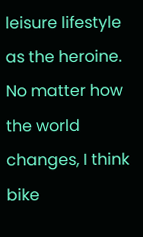leisure lifestyle as the heroine. No matter how the world changes, I think bike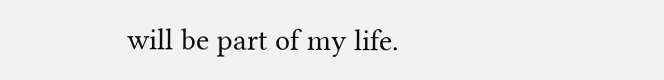will be part of my life.